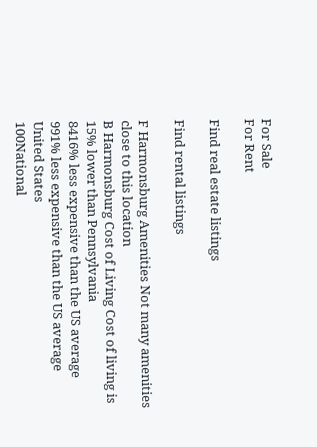For Sale
For Rent

Find real estate listings

Find rental listings

F Harmonsburg Amenities Not many amenities close to this location
B Harmonsburg Cost of Living Cost of living is 15% lower than Pennsylvania
8416% less expensive than the US average
991% less expensive than the US average
United States
100National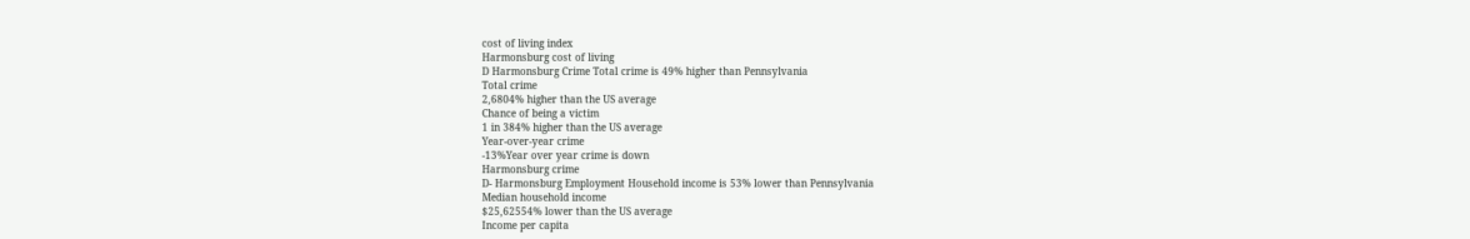cost of living index
Harmonsburg cost of living
D Harmonsburg Crime Total crime is 49% higher than Pennsylvania
Total crime
2,6804% higher than the US average
Chance of being a victim
1 in 384% higher than the US average
Year-over-year crime
-13%Year over year crime is down
Harmonsburg crime
D- Harmonsburg Employment Household income is 53% lower than Pennsylvania
Median household income
$25,62554% lower than the US average
Income per capita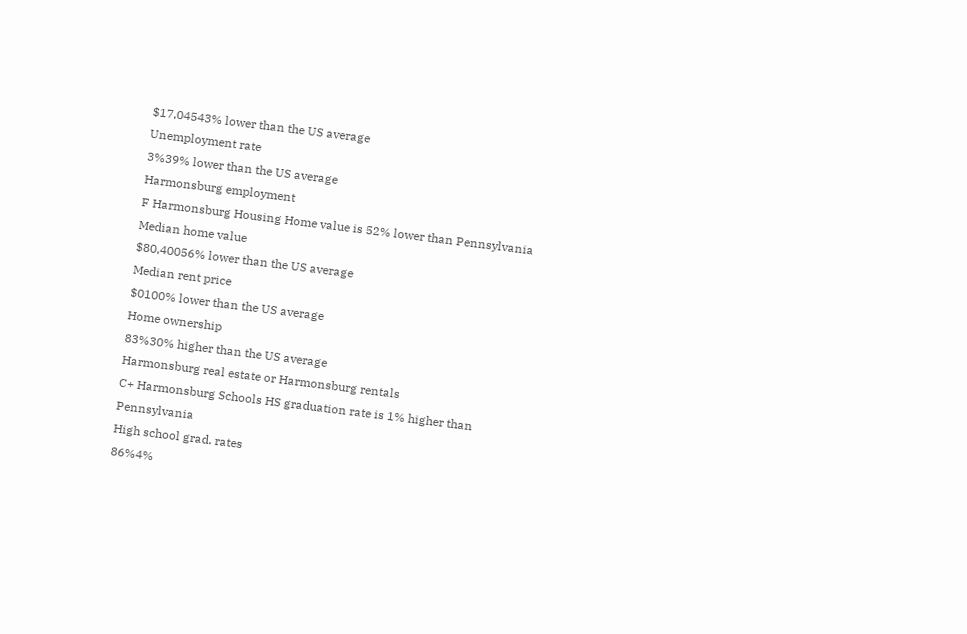$17,04543% lower than the US average
Unemployment rate
3%39% lower than the US average
Harmonsburg employment
F Harmonsburg Housing Home value is 52% lower than Pennsylvania
Median home value
$80,40056% lower than the US average
Median rent price
$0100% lower than the US average
Home ownership
83%30% higher than the US average
Harmonsburg real estate or Harmonsburg rentals
C+ Harmonsburg Schools HS graduation rate is 1% higher than Pennsylvania
High school grad. rates
86%4%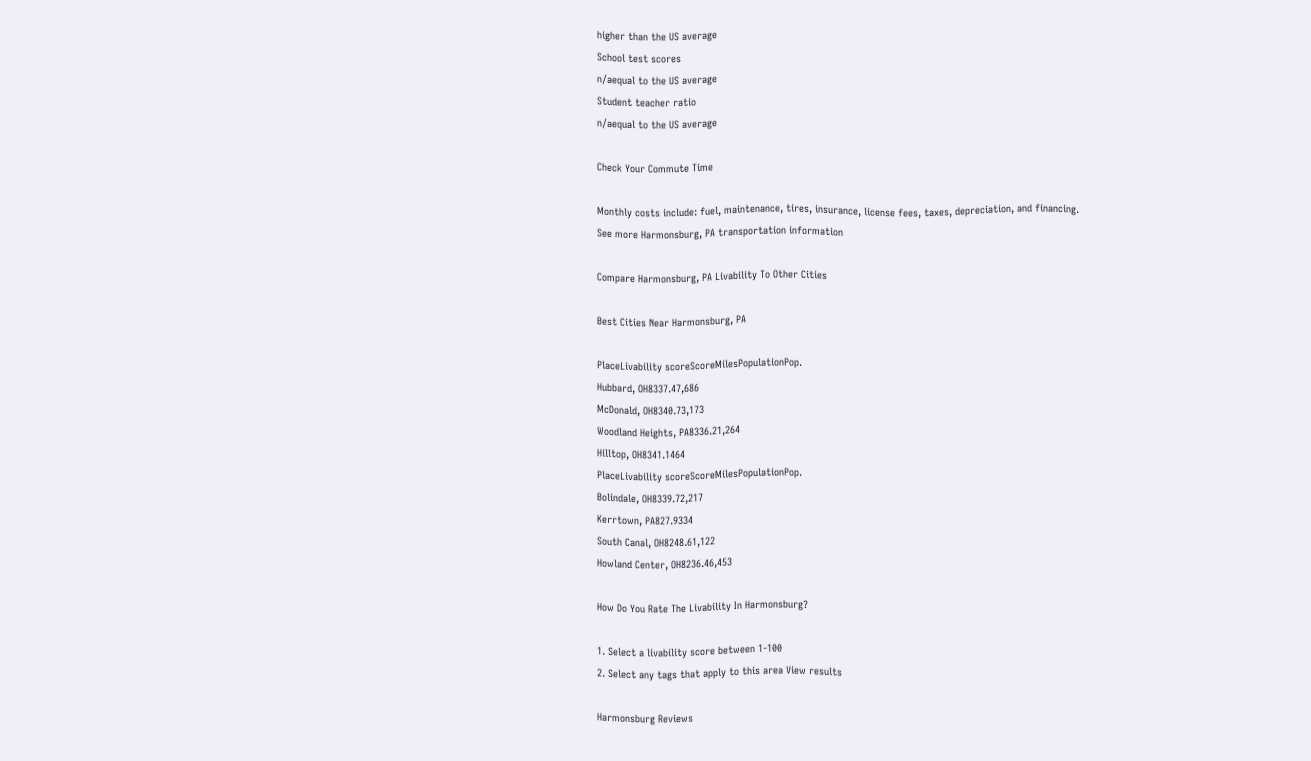higher than the US average
School test scores
n/aequal to the US average
Student teacher ratio
n/aequal to the US average

Check Your Commute Time

Monthly costs include: fuel, maintenance, tires, insurance, license fees, taxes, depreciation, and financing.
See more Harmonsburg, PA transportation information

Compare Harmonsburg, PA Livability To Other Cities

Best Cities Near Harmonsburg, PA

PlaceLivability scoreScoreMilesPopulationPop.
Hubbard, OH8337.47,686
McDonald, OH8340.73,173
Woodland Heights, PA8336.21,264
Hilltop, OH8341.1464
PlaceLivability scoreScoreMilesPopulationPop.
Bolindale, OH8339.72,217
Kerrtown, PA827.9334
South Canal, OH8248.61,122
Howland Center, OH8236.46,453

How Do You Rate The Livability In Harmonsburg?

1. Select a livability score between 1-100
2. Select any tags that apply to this area View results

Harmonsburg Reviews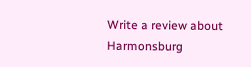Write a review about Harmonsburg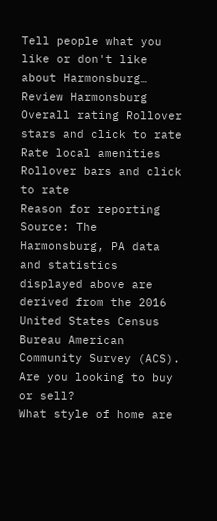Tell people what you like or don't like about Harmonsburg…
Review Harmonsburg
Overall rating Rollover stars and click to rate
Rate local amenities Rollover bars and click to rate
Reason for reporting
Source: The Harmonsburg, PA data and statistics displayed above are derived from the 2016 United States Census Bureau American Community Survey (ACS).
Are you looking to buy or sell?
What style of home are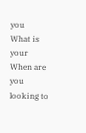you
What is your
When are you looking to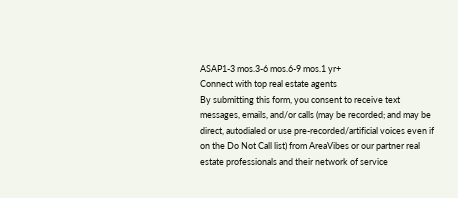ASAP1-3 mos.3-6 mos.6-9 mos.1 yr+
Connect with top real estate agents
By submitting this form, you consent to receive text messages, emails, and/or calls (may be recorded; and may be direct, autodialed or use pre-recorded/artificial voices even if on the Do Not Call list) from AreaVibes or our partner real estate professionals and their network of service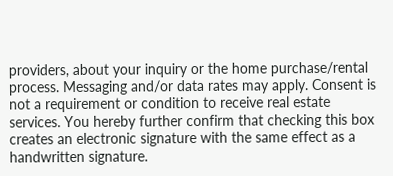providers, about your inquiry or the home purchase/rental process. Messaging and/or data rates may apply. Consent is not a requirement or condition to receive real estate services. You hereby further confirm that checking this box creates an electronic signature with the same effect as a handwritten signature.